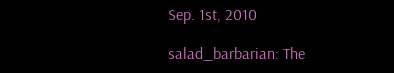Sep. 1st, 2010

salad_barbarian: The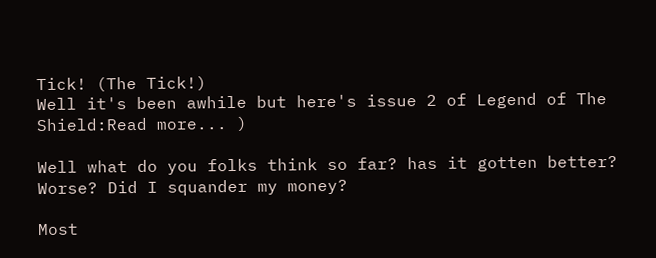Tick! (The Tick!)
Well it's been awhile but here's issue 2 of Legend of The Shield:Read more... )

Well what do you folks think so far? has it gotten better? Worse? Did I squander my money?

Most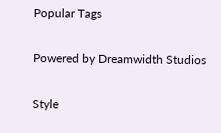Popular Tags

Powered by Dreamwidth Studios

Style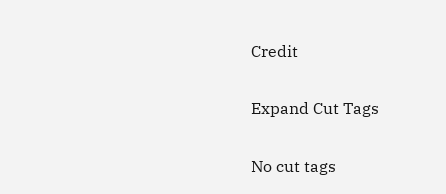Credit

Expand Cut Tags

No cut tags